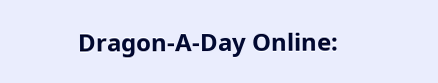Dragon-A-Day Online: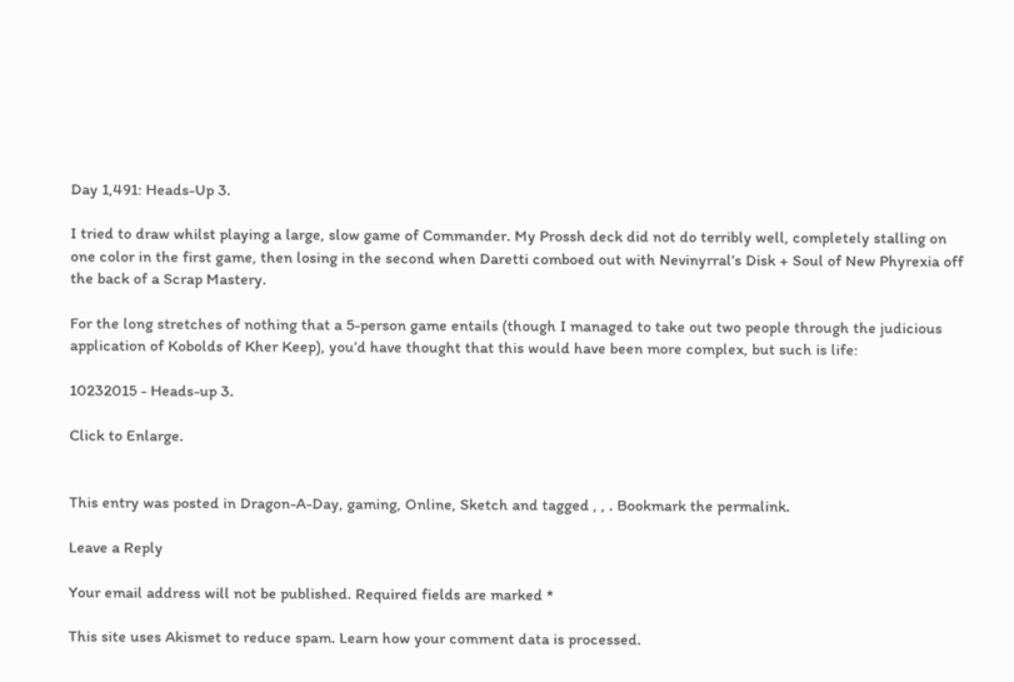Day 1,491: Heads-Up 3.

I tried to draw whilst playing a large, slow game of Commander. My Prossh deck did not do terribly well, completely stalling on one color in the first game, then losing in the second when Daretti comboed out with Nevinyrral’s Disk + Soul of New Phyrexia off the back of a Scrap Mastery.

For the long stretches of nothing that a 5-person game entails (though I managed to take out two people through the judicious application of Kobolds of Kher Keep), you’d have thought that this would have been more complex, but such is life:

10232015 - Heads-up 3.

Click to Enlarge.


This entry was posted in Dragon-A-Day, gaming, Online, Sketch and tagged , , . Bookmark the permalink.

Leave a Reply

Your email address will not be published. Required fields are marked *

This site uses Akismet to reduce spam. Learn how your comment data is processed.